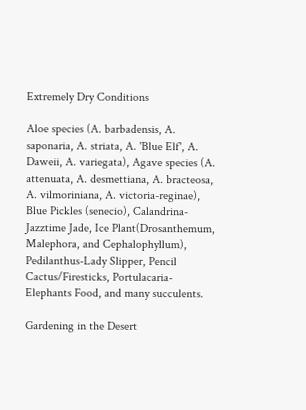Extremely Dry Conditions

Aloe species (A. barbadensis, A. saponaria, A. striata, A. 'Blue Elf', A. Daweii, A. variegata), Agave species (A. attenuata, A. desmettiana, A. bracteosa, A. vilmoriniana, A. victoria-reginae), Blue Pickles (senecio), Calandrina-Jazztime Jade, Ice Plant(Drosanthemum, Malephora, and Cephalophyllum), Pedilanthus-Lady Slipper, Pencil Cactus/Firesticks, Portulacaria-Elephants Food, and many succulents.

Gardening in the Desert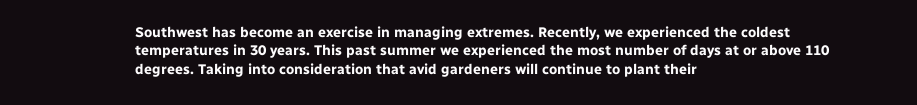Southwest has become an exercise in managing extremes. Recently, we experienced the coldest temperatures in 30 years. This past summer we experienced the most number of days at or above 110 degrees. Taking into consideration that avid gardeners will continue to plant their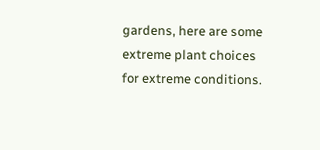gardens, here are some extreme plant choices for extreme conditions.